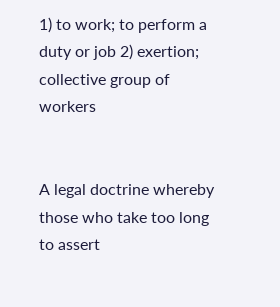1) to work; to perform a duty or job 2) exertion; collective group of workers


A legal doctrine whereby those who take too long to assert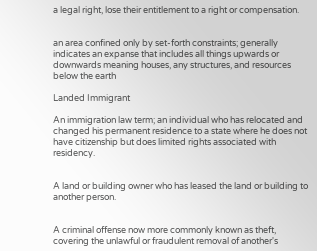a legal right, lose their entitlement to a right or compensation.


an area confined only by set-forth constraints; generally indicates an expanse that includes all things upwards or downwards meaning houses, any structures, and resources below the earth

Landed Immigrant

An immigration law term; an individual who has relocated and changed his permanent residence to a state where he does not have citizenship but does limited rights associated with residency.


A land or building owner who has leased the land or building to another person.


A criminal offense now more commonly known as theft, covering the unlawful or fraudulent removal of another's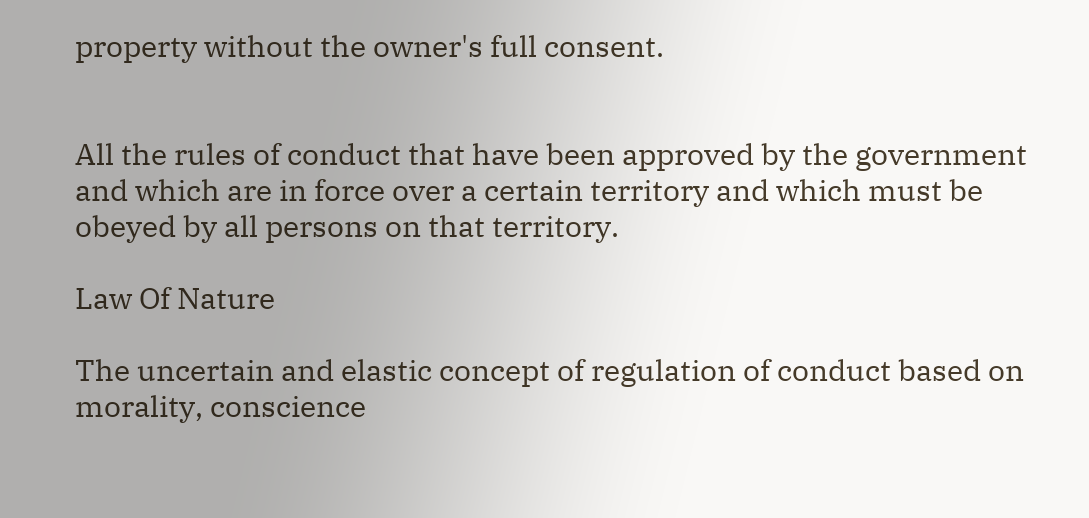property without the owner's full consent.


All the rules of conduct that have been approved by the government and which are in force over a certain territory and which must be obeyed by all persons on that territory.

Law Of Nature

The uncertain and elastic concept of regulation of conduct based on morality, conscience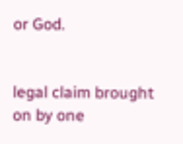or God.


legal claim brought on by one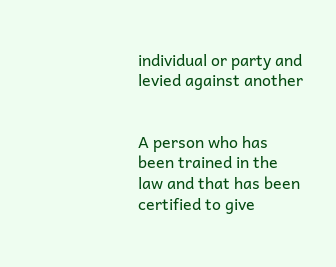individual or party and levied against another


A person who has been trained in the law and that has been certified to give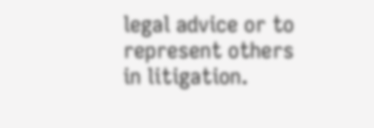legal advice or to represent others in litigation.